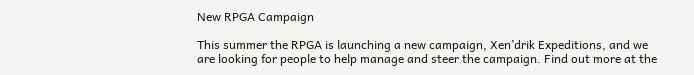New RPGA Campaign

This summer the RPGA is launching a new campaign, Xen’drik Expeditions, and we are looking for people to help manage and steer the campaign. Find out more at the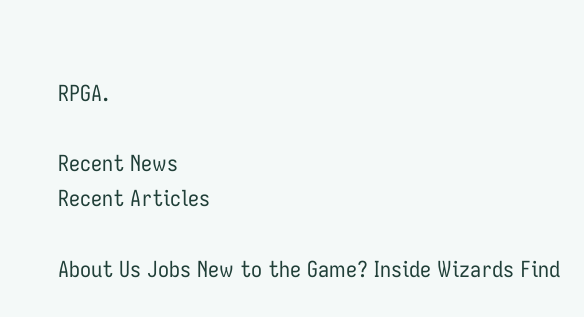RPGA.

Recent News
Recent Articles

About Us Jobs New to the Game? Inside Wizards Find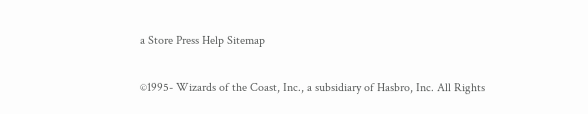a Store Press Help Sitemap

©1995- Wizards of the Coast, Inc., a subsidiary of Hasbro, Inc. All Rights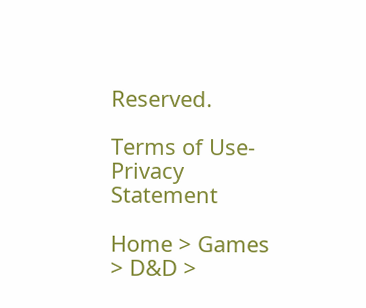Reserved.

Terms of Use-Privacy Statement

Home > Games > D&D >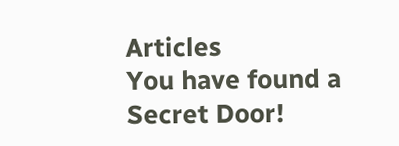Articles
You have found a Secret Door!